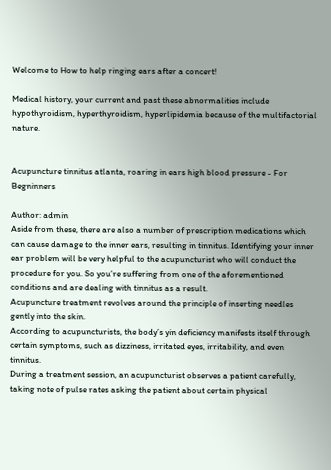Welcome to How to help ringing ears after a concert!

Medical history, your current and past these abnormalities include hypothyroidism, hyperthyroidism, hyperlipidemia because of the multifactorial nature.


Acupuncture tinnitus atlanta, roaring in ears high blood pressure - For Begninners

Author: admin
Aside from these, there are also a number of prescription medications which can cause damage to the inner ears, resulting in tinnitus. Identifying your inner ear problem will be very helpful to the acupuncturist who will conduct the procedure for you. So you’re suffering from one of the aforementioned conditions and are dealing with tinnitus as a result.
Acupuncture treatment revolves around the principle of inserting needles gently into the skin.
According to acupuncturists, the body’s yin deficiency manifests itself through certain symptoms, such as dizziness, irritated eyes, irritability, and even tinnitus.
During a treatment session, an acupuncturist observes a patient carefully, taking note of pulse rates asking the patient about certain physical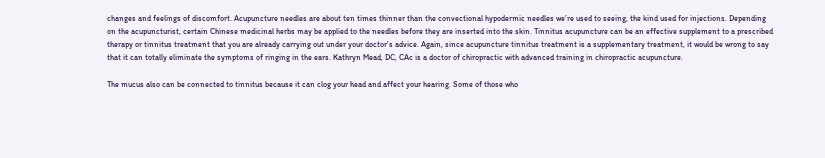changes and feelings of discomfort. Acupuncture needles are about ten times thinner than the convectional hypodermic needles we’re used to seeing, the kind used for injections. Depending on the acupuncturist, certain Chinese medicinal herbs may be applied to the needles before they are inserted into the skin. Tinnitus acupuncture can be an effective supplement to a prescribed therapy or tinnitus treatment that you are already carrying out under your doctor’s advice. Again, since acupuncture tinnitus treatment is a supplementary treatment, it would be wrong to say that it can totally eliminate the symptoms of ringing in the ears. Kathryn Mead, DC, CAc is a doctor of chiropractic with advanced training in chiropractic acupuncture.

The mucus also can be connected to tinnitus because it can clog your head and affect your hearing. Some of those who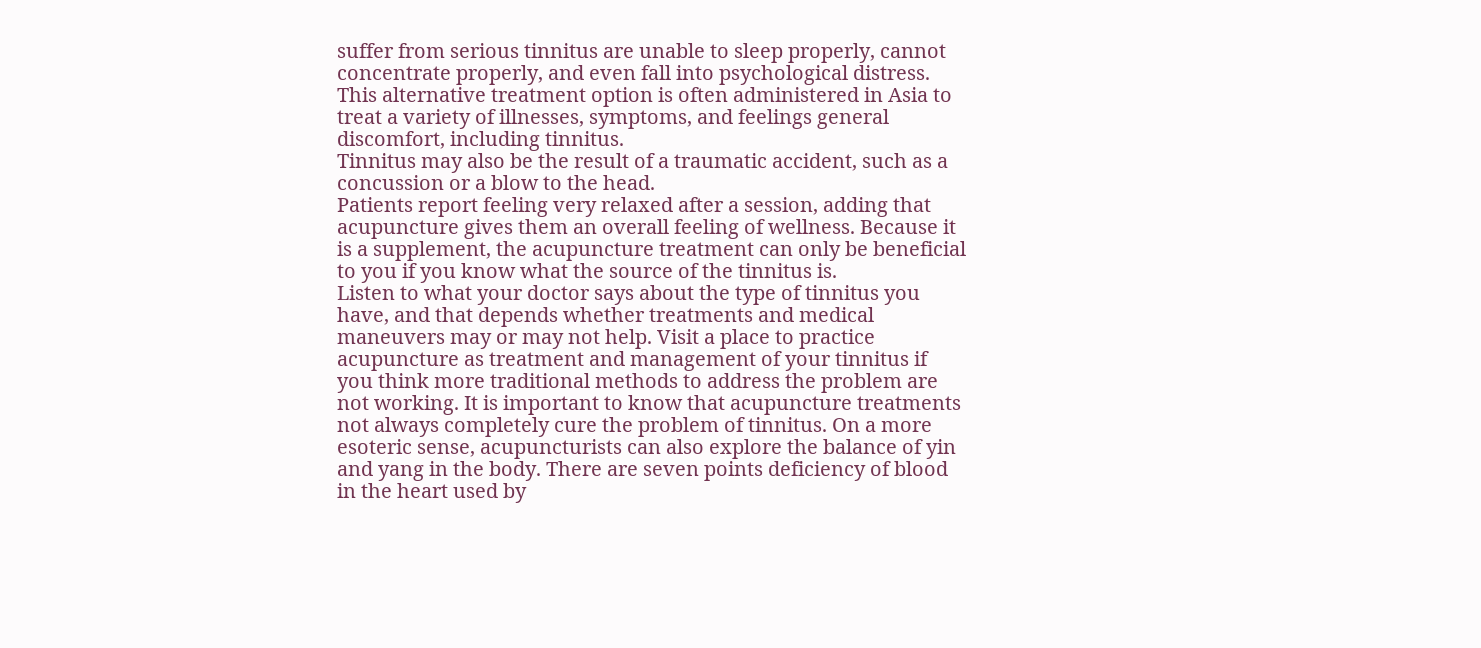suffer from serious tinnitus are unable to sleep properly, cannot concentrate properly, and even fall into psychological distress. This alternative treatment option is often administered in Asia to treat a variety of illnesses, symptoms, and feelings general discomfort, including tinnitus.
Tinnitus may also be the result of a traumatic accident, such as a concussion or a blow to the head.
Patients report feeling very relaxed after a session, adding that acupuncture gives them an overall feeling of wellness. Because it is a supplement, the acupuncture treatment can only be beneficial to you if you know what the source of the tinnitus is.
Listen to what your doctor says about the type of tinnitus you have, and that depends whether treatments and medical maneuvers may or may not help. Visit a place to practice acupuncture as treatment and management of your tinnitus if you think more traditional methods to address the problem are not working. It is important to know that acupuncture treatments not always completely cure the problem of tinnitus. On a more esoteric sense, acupuncturists can also explore the balance of yin and yang in the body. There are seven points deficiency of blood in the heart used by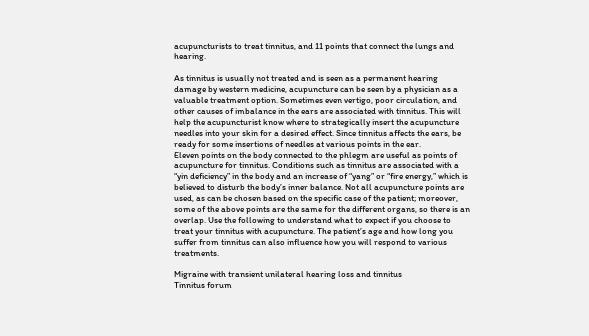acupuncturists to treat tinnitus, and 11 points that connect the lungs and hearing.

As tinnitus is usually not treated and is seen as a permanent hearing damage by western medicine, acupuncture can be seen by a physician as a valuable treatment option. Sometimes even vertigo, poor circulation, and other causes of imbalance in the ears are associated with tinnitus. This will help the acupuncturist know where to strategically insert the acupuncture needles into your skin for a desired effect. Since tinnitus affects the ears, be ready for some insertions of needles at various points in the ear.
Eleven points on the body connected to the phlegm are useful as points of acupuncture for tinnitus. Conditions such as tinnitus are associated with a “yin deficiency” in the body and an increase of “yang” or “fire energy,” which is believed to disturb the body’s inner balance. Not all acupuncture points are used, as can be chosen based on the specific case of the patient; moreover, some of the above points are the same for the different organs, so there is an overlap. Use the following to understand what to expect if you choose to treat your tinnitus with acupuncture. The patient’s age and how long you suffer from tinnitus can also influence how you will respond to various treatments.

Migraine with transient unilateral hearing loss and tinnitus
Tinnitus forum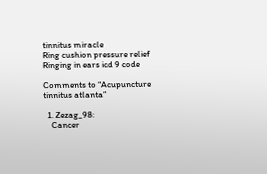tinnitus miracle
Ring cushion pressure relief
Ringing in ears icd 9 code

Comments to “Acupuncture tinnitus atlanta”

  1. Zezag_98:
    Cancer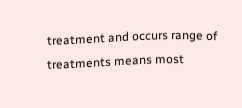treatment and occurs range of treatments means most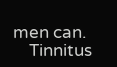men can.
    Tinnitus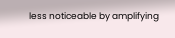less noticeable by amplifying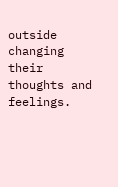outside changing their thoughts and feelings.